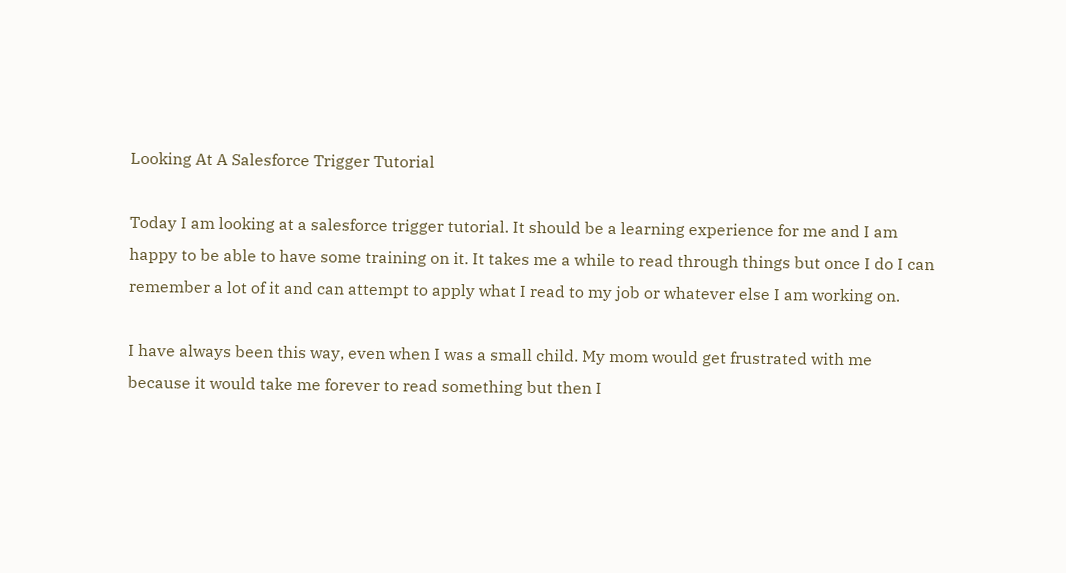Looking At A Salesforce Trigger Tutorial

Today I am looking at a salesforce trigger tutorial. It should be a learning experience for me and I am happy to be able to have some training on it. It takes me a while to read through things but once I do I can remember a lot of it and can attempt to apply what I read to my job or whatever else I am working on.

I have always been this way, even when I was a small child. My mom would get frustrated with me because it would take me forever to read something but then I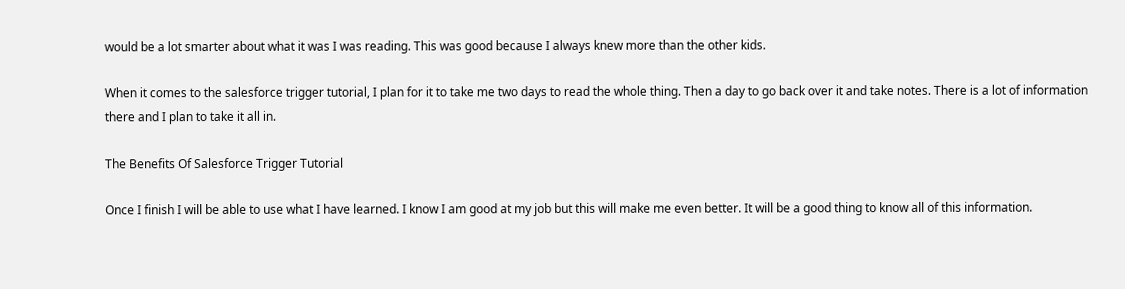would be a lot smarter about what it was I was reading. This was good because I always knew more than the other kids.

When it comes to the salesforce trigger tutorial, I plan for it to take me two days to read the whole thing. Then a day to go back over it and take notes. There is a lot of information there and I plan to take it all in.

The Benefits Of Salesforce Trigger Tutorial

Once I finish I will be able to use what I have learned. I know I am good at my job but this will make me even better. It will be a good thing to know all of this information.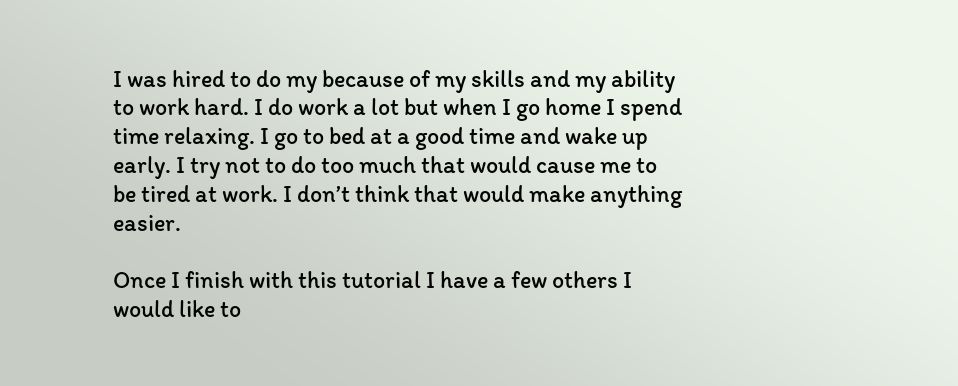I was hired to do my because of my skills and my ability to work hard. I do work a lot but when I go home I spend time relaxing. I go to bed at a good time and wake up early. I try not to do too much that would cause me to be tired at work. I don’t think that would make anything easier.

Once I finish with this tutorial I have a few others I would like to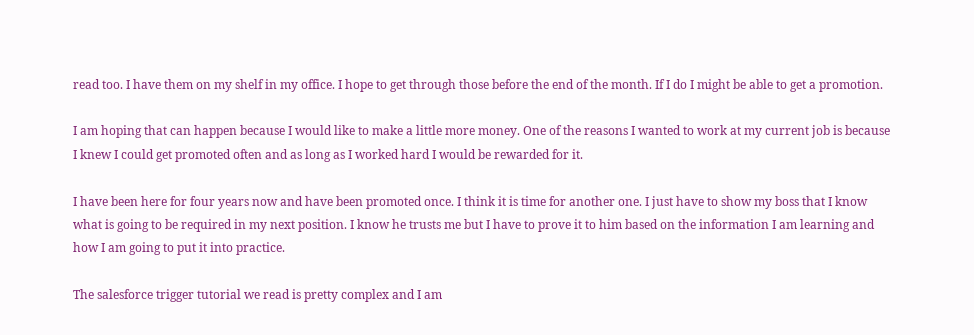read too. I have them on my shelf in my office. I hope to get through those before the end of the month. If I do I might be able to get a promotion.

I am hoping that can happen because I would like to make a little more money. One of the reasons I wanted to work at my current job is because I knew I could get promoted often and as long as I worked hard I would be rewarded for it.

I have been here for four years now and have been promoted once. I think it is time for another one. I just have to show my boss that I know what is going to be required in my next position. I know he trusts me but I have to prove it to him based on the information I am learning and how I am going to put it into practice.

The salesforce trigger tutorial we read is pretty complex and I am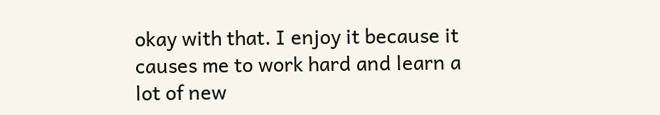okay with that. I enjoy it because it causes me to work hard and learn a lot of new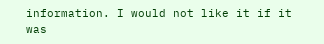information. I would not like it if it was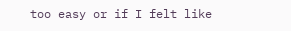too easy or if I felt like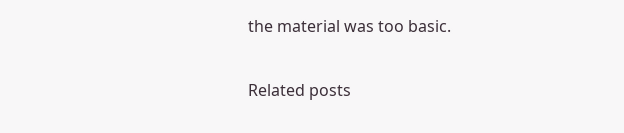the material was too basic.

Related posts